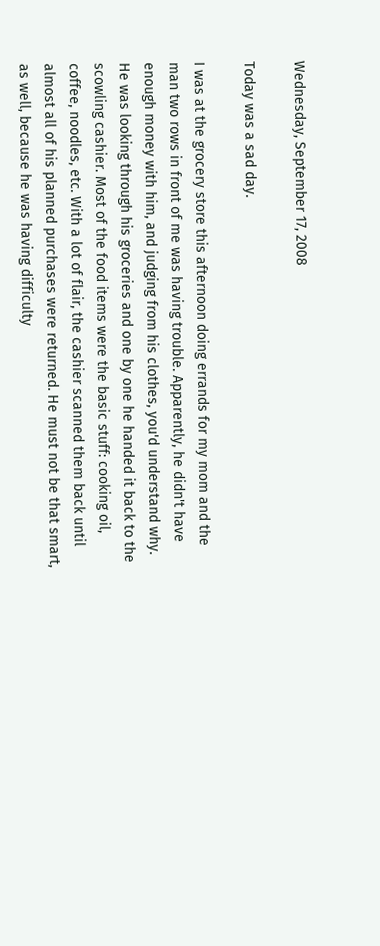Wednesday, September 17, 2008

Today was a sad day.

I was at the grocery store this afternoon doing errands for my mom and the man two rows in front of me was having trouble. Apparently, he didn't have enough money with him, and judging from his clothes, you'd understand why. He was looking through his groceries and one by one he handed it back to the scowling cashier. Most of the food items were the basic stuff: cooking oil, coffee, noodles, etc. With a lot of flair, the cashier scanned them back until almost all of his planned purchases were returned. He must not be that smart, as well, because he was having difficulty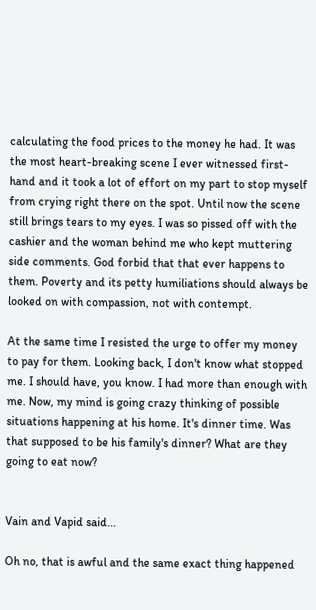calculating the food prices to the money he had. It was the most heart-breaking scene I ever witnessed first-hand and it took a lot of effort on my part to stop myself from crying right there on the spot. Until now the scene still brings tears to my eyes. I was so pissed off with the cashier and the woman behind me who kept muttering side comments. God forbid that that ever happens to them. Poverty and its petty humiliations should always be looked on with compassion, not with contempt.

At the same time I resisted the urge to offer my money to pay for them. Looking back, I don't know what stopped me. I should have, you know. I had more than enough with me. Now, my mind is going crazy thinking of possible situations happening at his home. It's dinner time. Was that supposed to be his family's dinner? What are they going to eat now?


Vain and Vapid said...

Oh no, that is awful and the same exact thing happened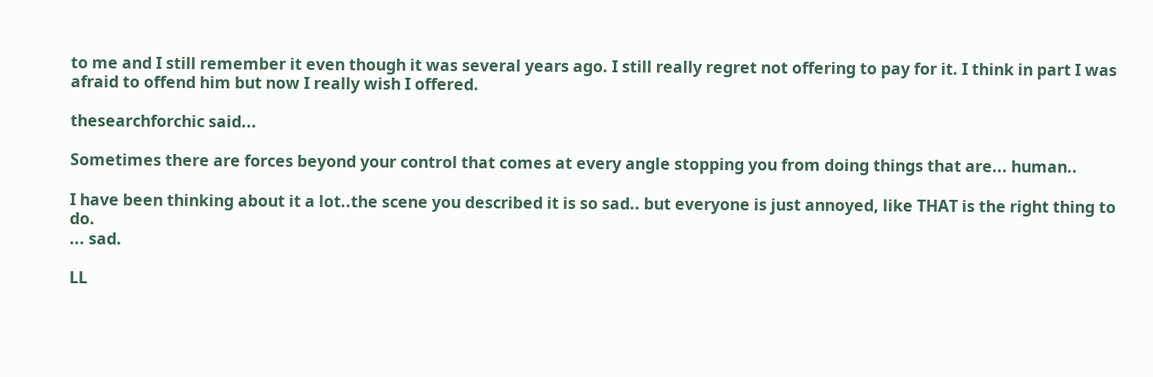to me and I still remember it even though it was several years ago. I still really regret not offering to pay for it. I think in part I was afraid to offend him but now I really wish I offered.

thesearchforchic said...

Sometimes there are forces beyond your control that comes at every angle stopping you from doing things that are... human..

I have been thinking about it a lot..the scene you described it is so sad.. but everyone is just annoyed, like THAT is the right thing to do.
... sad.

LL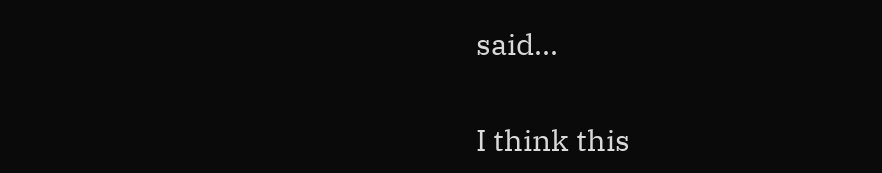said...

I think this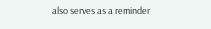also serves as a reminder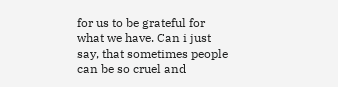for us to be grateful for what we have. Can i just say, that sometimes people can be so cruel and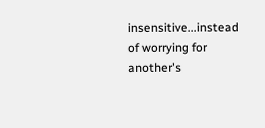insensitive...instead of worrying for another's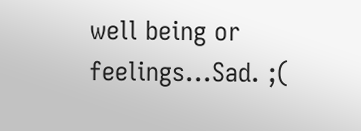well being or feelings...Sad. ;(